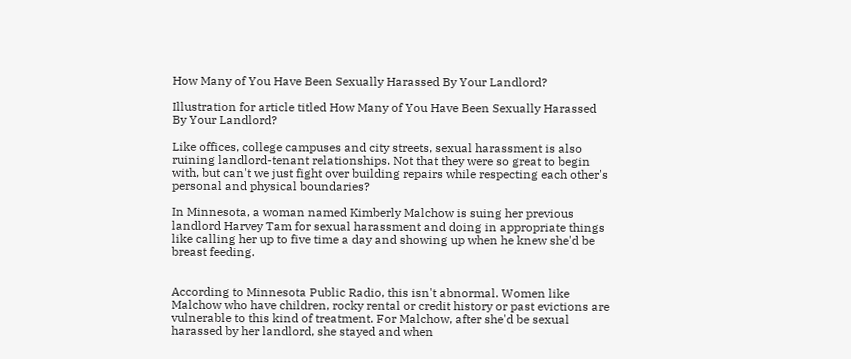How Many of You Have Been Sexually Harassed By Your Landlord?

Illustration for article titled How Many of You Have Been Sexually Harassed By Your Landlord?

Like offices, college campuses and city streets, sexual harassment is also ruining landlord-tenant relationships. Not that they were so great to begin with, but can't we just fight over building repairs while respecting each other's personal and physical boundaries?

In Minnesota, a woman named Kimberly Malchow is suing her previous landlord Harvey Tam for sexual harassment and doing in appropriate things like calling her up to five time a day and showing up when he knew she'd be breast feeding.


According to Minnesota Public Radio, this isn't abnormal. Women like Malchow who have children, rocky rental or credit history or past evictions are vulnerable to this kind of treatment. For Malchow, after she'd be sexual harassed by her landlord, she stayed and when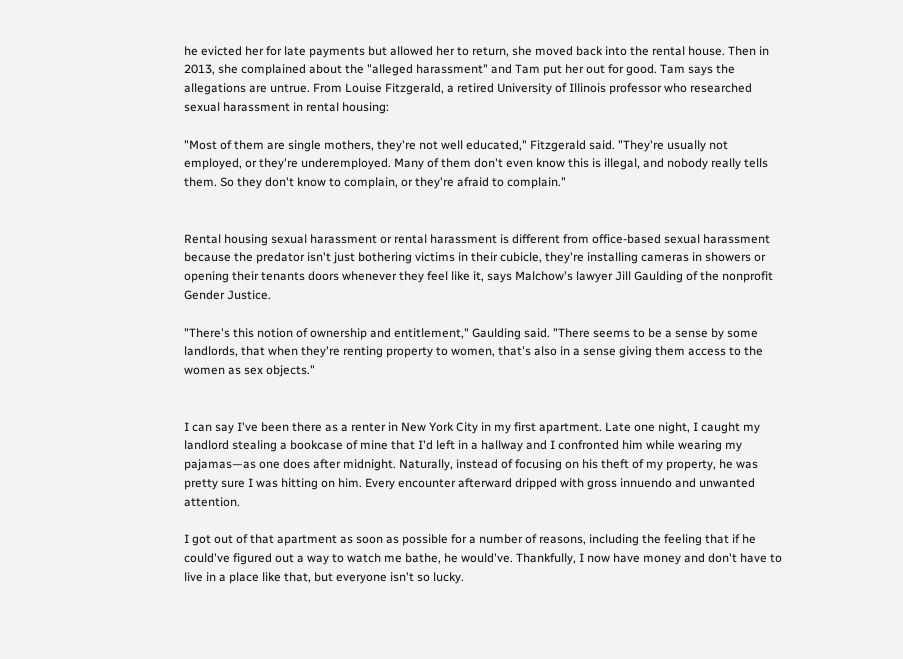he evicted her for late payments but allowed her to return, she moved back into the rental house. Then in 2013, she complained about the "alleged harassment" and Tam put her out for good. Tam says the allegations are untrue. From Louise Fitzgerald, a retired University of Illinois professor who researched sexual harassment in rental housing:

"Most of them are single mothers, they're not well educated," Fitzgerald said. "They're usually not employed, or they're underemployed. Many of them don't even know this is illegal, and nobody really tells them. So they don't know to complain, or they're afraid to complain."


Rental housing sexual harassment or rental harassment is different from office-based sexual harassment because the predator isn't just bothering victims in their cubicle, they're installing cameras in showers or opening their tenants doors whenever they feel like it, says Malchow's lawyer Jill Gaulding of the nonprofit Gender Justice.

"There's this notion of ownership and entitlement," Gaulding said. "There seems to be a sense by some landlords, that when they're renting property to women, that's also in a sense giving them access to the women as sex objects."


I can say I've been there as a renter in New York City in my first apartment. Late one night, I caught my landlord stealing a bookcase of mine that I'd left in a hallway and I confronted him while wearing my pajamas—as one does after midnight. Naturally, instead of focusing on his theft of my property, he was pretty sure I was hitting on him. Every encounter afterward dripped with gross innuendo and unwanted attention.

I got out of that apartment as soon as possible for a number of reasons, including the feeling that if he could've figured out a way to watch me bathe, he would've. Thankfully, I now have money and don't have to live in a place like that, but everyone isn't so lucky.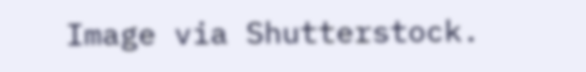Image via Shutterstock.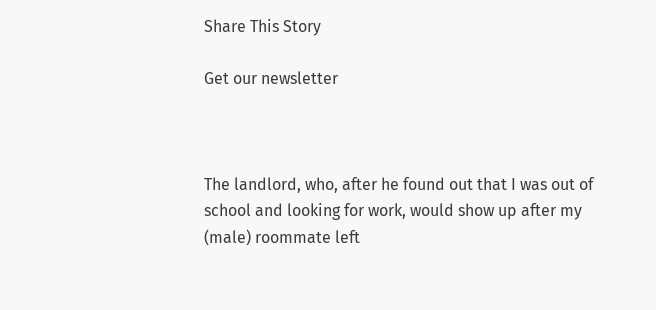Share This Story

Get our newsletter



The landlord, who, after he found out that I was out of school and looking for work, would show up after my (male) roommate left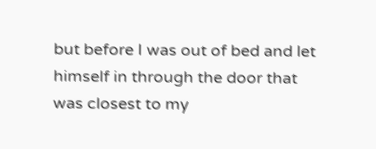but before I was out of bed and let himself in through the door that was closest to my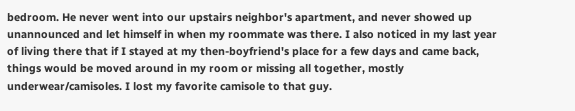bedroom. He never went into our upstairs neighbor's apartment, and never showed up unannounced and let himself in when my roommate was there. I also noticed in my last year of living there that if I stayed at my then-boyfriend's place for a few days and came back, things would be moved around in my room or missing all together, mostly underwear/camisoles. I lost my favorite camisole to that guy.